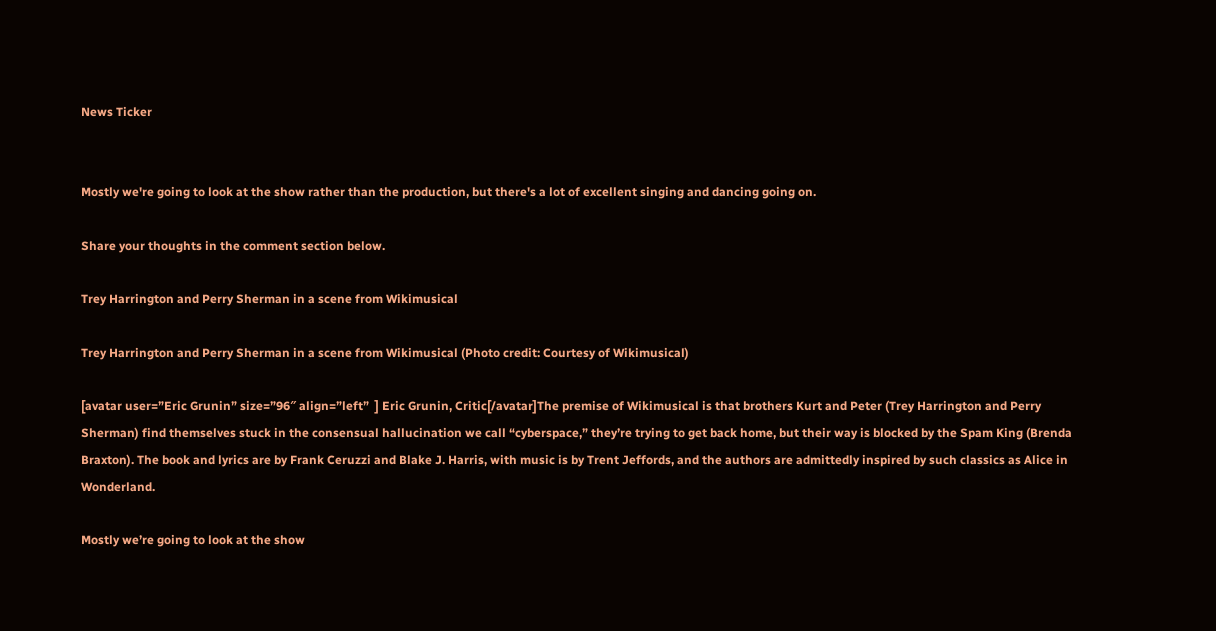News Ticker


Mostly we're going to look at the show rather than the production, but there's a lot of excellent singing and dancing going on.

Share your thoughts in the comment section below.

Trey Harrington and Perry Sherman in a scene from Wikimusical

Trey Harrington and Perry Sherman in a scene from Wikimusical (Photo credit: Courtesy of Wikimusical)

[avatar user=”Eric Grunin” size=”96″ align=”left”  ] Eric Grunin, Critic[/avatar]The premise of Wikimusical is that brothers Kurt and Peter (Trey Harrington and Perry Sherman) find themselves stuck in the consensual hallucination we call “cyberspace,” they’re trying to get back home, but their way is blocked by the Spam King (Brenda Braxton). The book and lyrics are by Frank Ceruzzi and Blake J. Harris, with music is by Trent Jeffords, and the authors are admittedly inspired by such classics as Alice in Wonderland.

Mostly we’re going to look at the show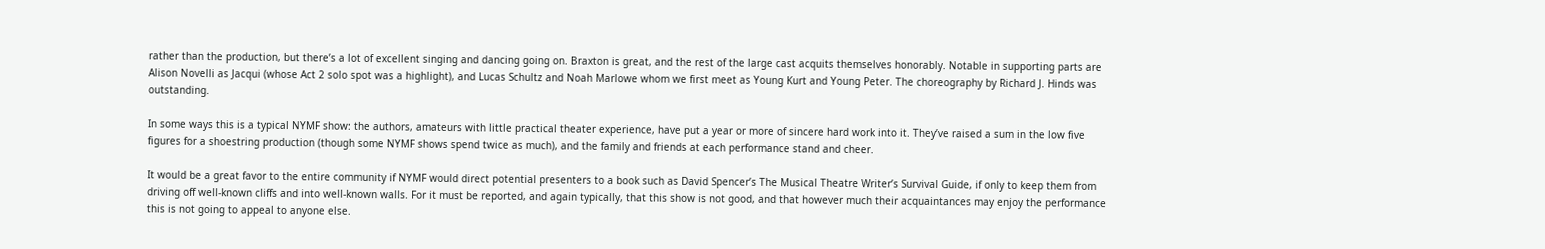rather than the production, but there’s a lot of excellent singing and dancing going on. Braxton is great, and the rest of the large cast acquits themselves honorably. Notable in supporting parts are Alison Novelli as Jacqui (whose Act 2 solo spot was a highlight), and Lucas Schultz and Noah Marlowe whom we first meet as Young Kurt and Young Peter. The choreography by Richard J. Hinds was outstanding.

In some ways this is a typical NYMF show: the authors, amateurs with little practical theater experience, have put a year or more of sincere hard work into it. They’ve raised a sum in the low five figures for a shoestring production (though some NYMF shows spend twice as much), and the family and friends at each performance stand and cheer.

It would be a great favor to the entire community if NYMF would direct potential presenters to a book such as David Spencer’s The Musical Theatre Writer’s Survival Guide, if only to keep them from driving off well-known cliffs and into well-known walls. For it must be reported, and again typically, that this show is not good, and that however much their acquaintances may enjoy the performance this is not going to appeal to anyone else.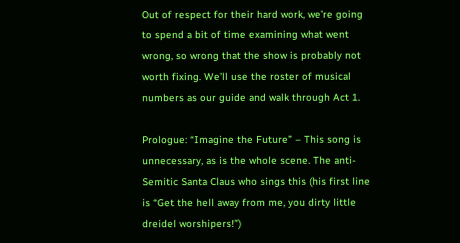Out of respect for their hard work, we’re going to spend a bit of time examining what went wrong, so wrong that the show is probably not worth fixing. We’ll use the roster of musical numbers as our guide and walk through Act 1.

Prologue: “Imagine the Future” – This song is unnecessary, as is the whole scene. The anti-Semitic Santa Claus who sings this (his first line is “Get the hell away from me, you dirty little dreidel worshipers!”)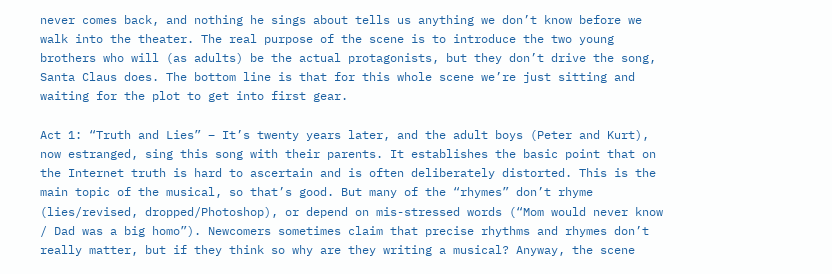never comes back, and nothing he sings about tells us anything we don’t know before we walk into the theater. The real purpose of the scene is to introduce the two young brothers who will (as adults) be the actual protagonists, but they don’t drive the song, Santa Claus does. The bottom line is that for this whole scene we’re just sitting and waiting for the plot to get into first gear.

Act 1: “Truth and Lies” – It’s twenty years later, and the adult boys (Peter and Kurt), now estranged, sing this song with their parents. It establishes the basic point that on the Internet truth is hard to ascertain and is often deliberately distorted. This is the main topic of the musical, so that’s good. But many of the “rhymes” don’t rhyme (lies/revised, dropped/Photoshop), or depend on mis-stressed words (“Mom would never know / Dad was a big homo”). Newcomers sometimes claim that precise rhythms and rhymes don’t really matter, but if they think so why are they writing a musical? Anyway, the scene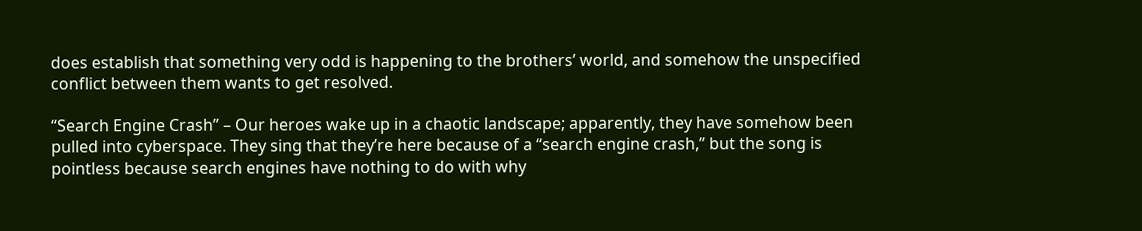does establish that something very odd is happening to the brothers’ world, and somehow the unspecified conflict between them wants to get resolved.

“Search Engine Crash” – Our heroes wake up in a chaotic landscape; apparently, they have somehow been pulled into cyberspace. They sing that they’re here because of a “search engine crash,” but the song is pointless because search engines have nothing to do with why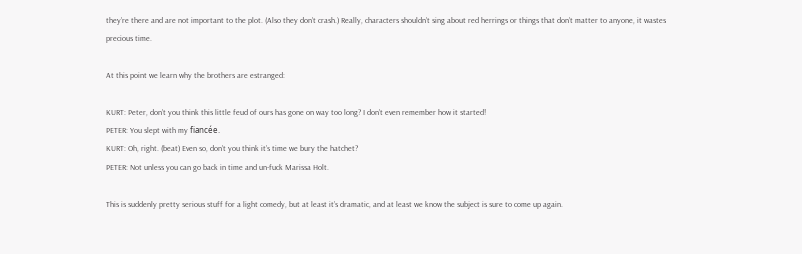they’re there and are not important to the plot. (Also they don’t crash.) Really, characters shouldn’t sing about red herrings or things that don’t matter to anyone, it wastes precious time.

At this point we learn why the brothers are estranged:

KURT: Peter, don’t you think this little feud of ours has gone on way too long? I don’t even remember how it started!
PETER: You slept with my fiancée.
KURT: Oh, right. (beat) Even so, don’t you think it’s time we bury the hatchet?
PETER: Not unless you can go back in time and un-fuck Marissa Holt.

This is suddenly pretty serious stuff for a light comedy, but at least it’s dramatic, and at least we know the subject is sure to come up again.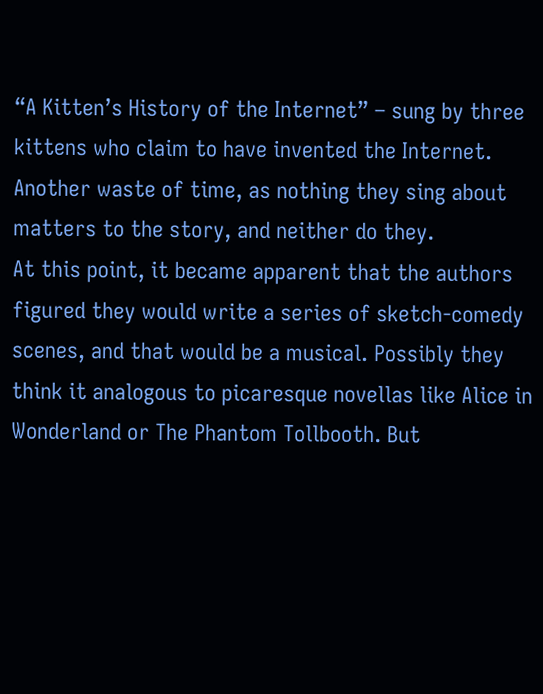“A Kitten’s History of the Internet” – sung by three kittens who claim to have invented the Internet. Another waste of time, as nothing they sing about matters to the story, and neither do they.
At this point, it became apparent that the authors figured they would write a series of sketch-comedy scenes, and that would be a musical. Possibly they think it analogous to picaresque novellas like Alice in Wonderland or The Phantom Tollbooth. But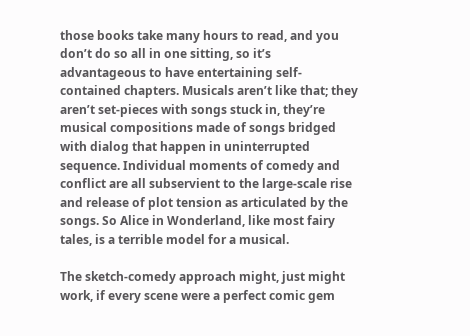those books take many hours to read, and you don’t do so all in one sitting, so it’s advantageous to have entertaining self-contained chapters. Musicals aren’t like that; they aren’t set-pieces with songs stuck in, they’re musical compositions made of songs bridged with dialog that happen in uninterrupted sequence. Individual moments of comedy and conflict are all subservient to the large-scale rise and release of plot tension as articulated by the songs. So Alice in Wonderland, like most fairy tales, is a terrible model for a musical.

The sketch-comedy approach might, just might work, if every scene were a perfect comic gem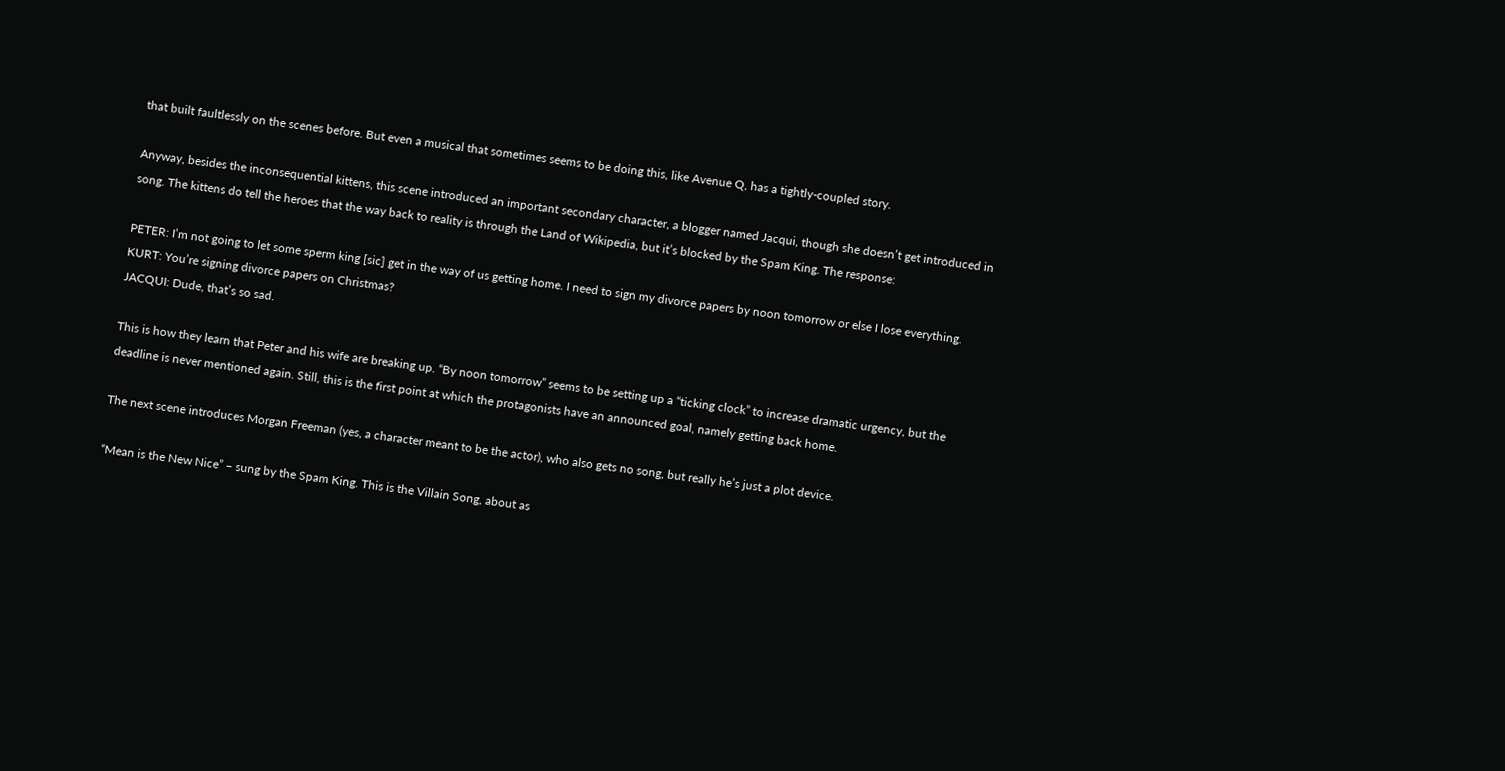that built faultlessly on the scenes before. But even a musical that sometimes seems to be doing this, like Avenue Q, has a tightly-coupled story.

Anyway, besides the inconsequential kittens, this scene introduced an important secondary character, a blogger named Jacqui, though she doesn’t get introduced in song. The kittens do tell the heroes that the way back to reality is through the Land of Wikipedia, but it’s blocked by the Spam King. The response:

PETER: I’m not going to let some sperm king [sic] get in the way of us getting home. I need to sign my divorce papers by noon tomorrow or else I lose everything.
KURT: You’re signing divorce papers on Christmas?
JACQUI: Dude, that’s so sad.

This is how they learn that Peter and his wife are breaking up. “By noon tomorrow” seems to be setting up a “ticking clock” to increase dramatic urgency, but the deadline is never mentioned again. Still, this is the first point at which the protagonists have an announced goal, namely getting back home.

The next scene introduces Morgan Freeman (yes, a character meant to be the actor), who also gets no song, but really he’s just a plot device.

“Mean is the New Nice” – sung by the Spam King. This is the Villain Song, about as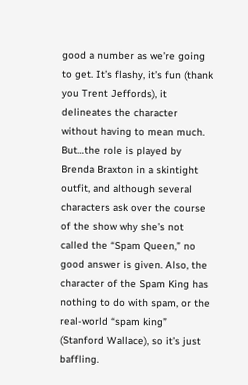good a number as we’re going to get. It’s flashy, it’s fun (thank you Trent Jeffords), it delineates the character without having to mean much. But…the role is played by Brenda Braxton in a skintight outfit, and although several characters ask over the course of the show why she’s not called the “Spam Queen,” no good answer is given. Also, the character of the Spam King has nothing to do with spam, or the real-world “spam king” (Stanford Wallace), so it’s just baffling.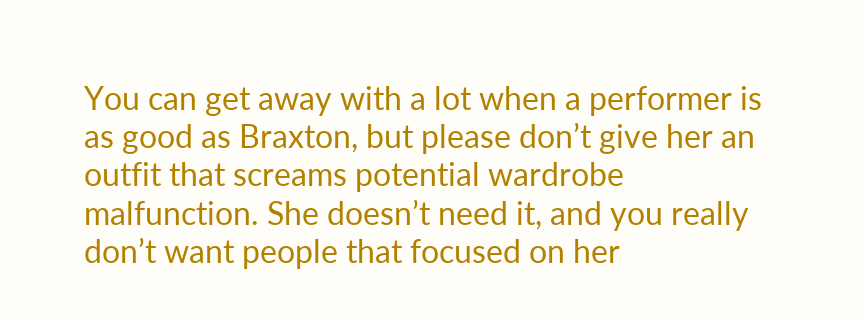You can get away with a lot when a performer is as good as Braxton, but please don’t give her an outfit that screams potential wardrobe malfunction. She doesn’t need it, and you really don’t want people that focused on her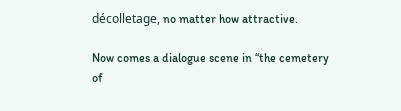décolletage, no matter how attractive.

Now comes a dialogue scene in “the cemetery of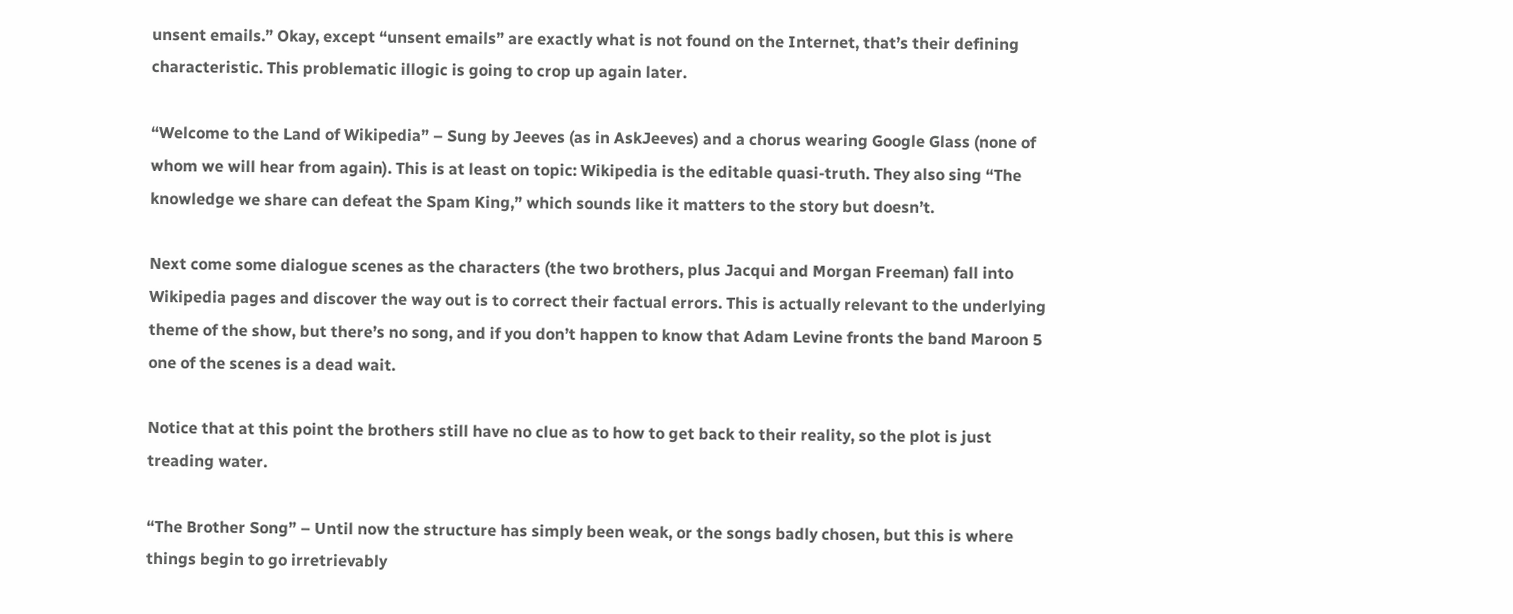unsent emails.” Okay, except “unsent emails” are exactly what is not found on the Internet, that’s their defining characteristic. This problematic illogic is going to crop up again later.

“Welcome to the Land of Wikipedia” – Sung by Jeeves (as in AskJeeves) and a chorus wearing Google Glass (none of whom we will hear from again). This is at least on topic: Wikipedia is the editable quasi-truth. They also sing “The knowledge we share can defeat the Spam King,” which sounds like it matters to the story but doesn’t.

Next come some dialogue scenes as the characters (the two brothers, plus Jacqui and Morgan Freeman) fall into Wikipedia pages and discover the way out is to correct their factual errors. This is actually relevant to the underlying theme of the show, but there’s no song, and if you don’t happen to know that Adam Levine fronts the band Maroon 5 one of the scenes is a dead wait.

Notice that at this point the brothers still have no clue as to how to get back to their reality, so the plot is just treading water.

“The Brother Song” – Until now the structure has simply been weak, or the songs badly chosen, but this is where things begin to go irretrievably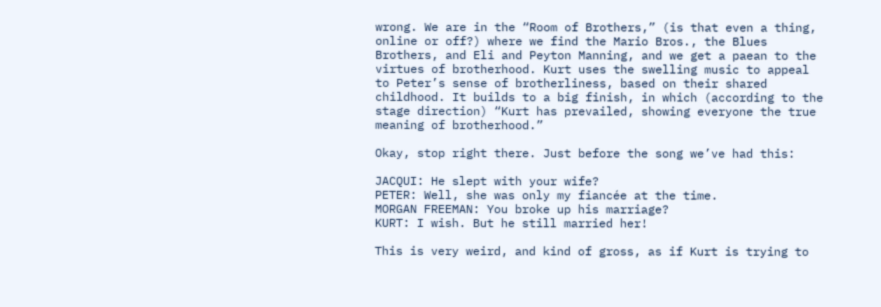wrong. We are in the “Room of Brothers,” (is that even a thing, online or off?) where we find the Mario Bros., the Blues Brothers, and Eli and Peyton Manning, and we get a paean to the virtues of brotherhood. Kurt uses the swelling music to appeal to Peter’s sense of brotherliness, based on their shared childhood. It builds to a big finish, in which (according to the stage direction) “Kurt has prevailed, showing everyone the true meaning of brotherhood.”

Okay, stop right there. Just before the song we’ve had this:

JACQUI: He slept with your wife?
PETER: Well, she was only my fiancée at the time.
MORGAN FREEMAN: You broke up his marriage?
KURT: I wish. But he still married her!

This is very weird, and kind of gross, as if Kurt is trying to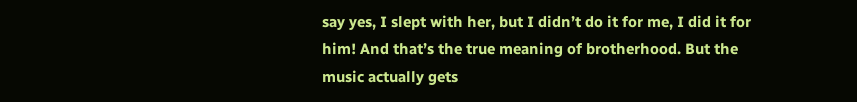say yes, I slept with her, but I didn’t do it for me, I did it for him! And that’s the true meaning of brotherhood. But the music actually gets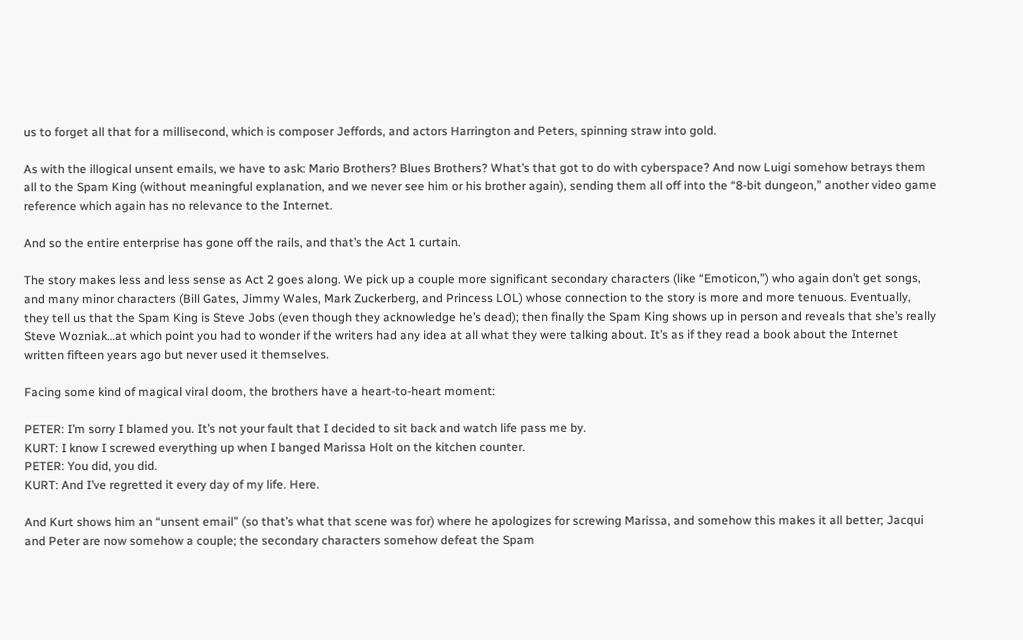us to forget all that for a millisecond, which is composer Jeffords, and actors Harrington and Peters, spinning straw into gold.

As with the illogical unsent emails, we have to ask: Mario Brothers? Blues Brothers? What’s that got to do with cyberspace? And now Luigi somehow betrays them all to the Spam King (without meaningful explanation, and we never see him or his brother again), sending them all off into the “8-bit dungeon,” another video game reference which again has no relevance to the Internet.

And so the entire enterprise has gone off the rails, and that’s the Act 1 curtain.

The story makes less and less sense as Act 2 goes along. We pick up a couple more significant secondary characters (like “Emoticon,”) who again don’t get songs, and many minor characters (Bill Gates, Jimmy Wales, Mark Zuckerberg, and Princess LOL) whose connection to the story is more and more tenuous. Eventually, they tell us that the Spam King is Steve Jobs (even though they acknowledge he’s dead); then finally the Spam King shows up in person and reveals that she’s really Steve Wozniak…at which point you had to wonder if the writers had any idea at all what they were talking about. It’s as if they read a book about the Internet written fifteen years ago but never used it themselves.

Facing some kind of magical viral doom, the brothers have a heart-to-heart moment:

PETER: I’m sorry I blamed you. It’s not your fault that I decided to sit back and watch life pass me by.
KURT: I know I screwed everything up when I banged Marissa Holt on the kitchen counter.
PETER: You did, you did.
KURT: And I’ve regretted it every day of my life. Here.

And Kurt shows him an “unsent email” (so that’s what that scene was for) where he apologizes for screwing Marissa, and somehow this makes it all better; Jacqui and Peter are now somehow a couple; the secondary characters somehow defeat the Spam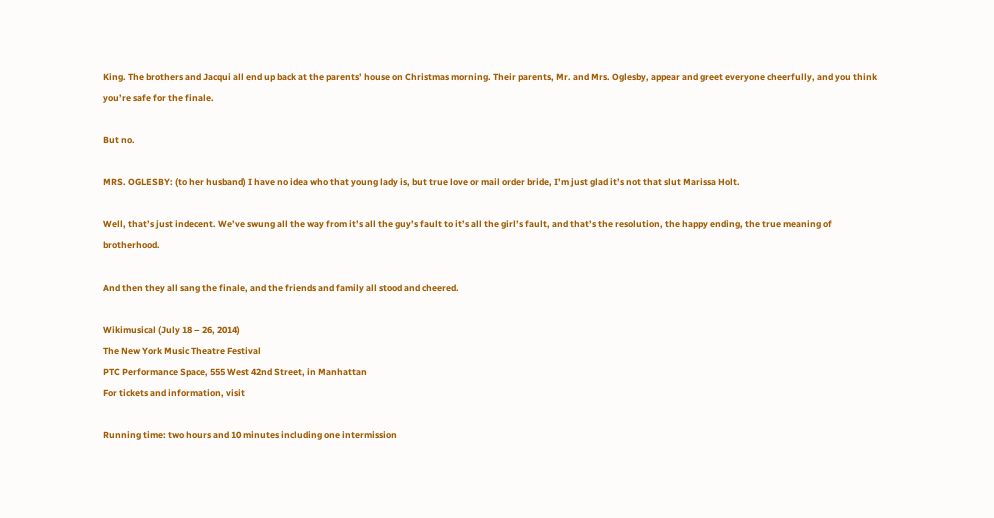King. The brothers and Jacqui all end up back at the parents’ house on Christmas morning. Their parents, Mr. and Mrs. Oglesby, appear and greet everyone cheerfully, and you think you’re safe for the finale.

But no.

MRS. OGLESBY: (to her husband) I have no idea who that young lady is, but true love or mail order bride, I’m just glad it’s not that slut Marissa Holt.

Well, that’s just indecent. We’ve swung all the way from it’s all the guy’s fault to it’s all the girl’s fault, and that’s the resolution, the happy ending, the true meaning of brotherhood.

And then they all sang the finale, and the friends and family all stood and cheered.

Wikimusical (July 18 – 26, 2014)
The New York Music Theatre Festival
PTC Performance Space, 555 West 42nd Street, in Manhattan
For tickets and information, visit

Running time: two hours and 10 minutes including one intermission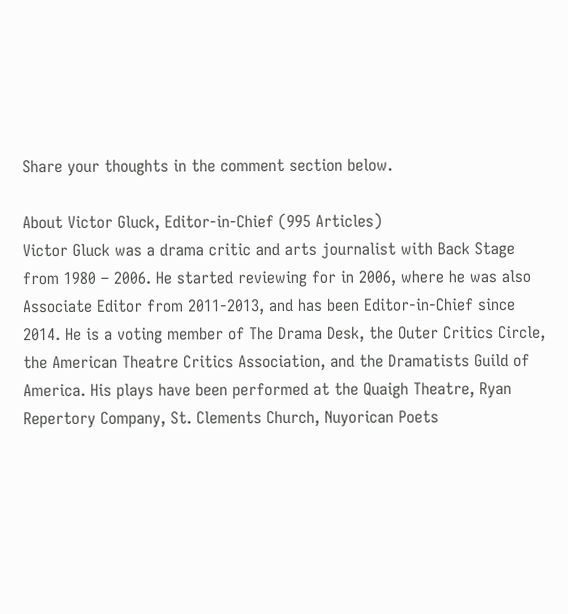Share your thoughts in the comment section below.

About Victor Gluck, Editor-in-Chief (995 Articles)
Victor Gluck was a drama critic and arts journalist with Back Stage from 1980 – 2006. He started reviewing for in 2006, where he was also Associate Editor from 2011-2013, and has been Editor-in-Chief since 2014. He is a voting member of The Drama Desk, the Outer Critics Circle, the American Theatre Critics Association, and the Dramatists Guild of America. His plays have been performed at the Quaigh Theatre, Ryan Repertory Company, St. Clements Church, Nuyorican Poets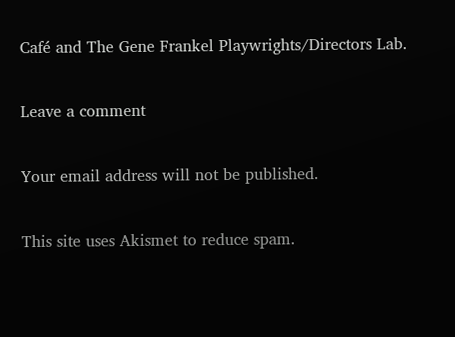Café and The Gene Frankel Playwrights/Directors Lab.

Leave a comment

Your email address will not be published.

This site uses Akismet to reduce spam.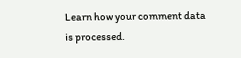Learn how your comment data is processed.